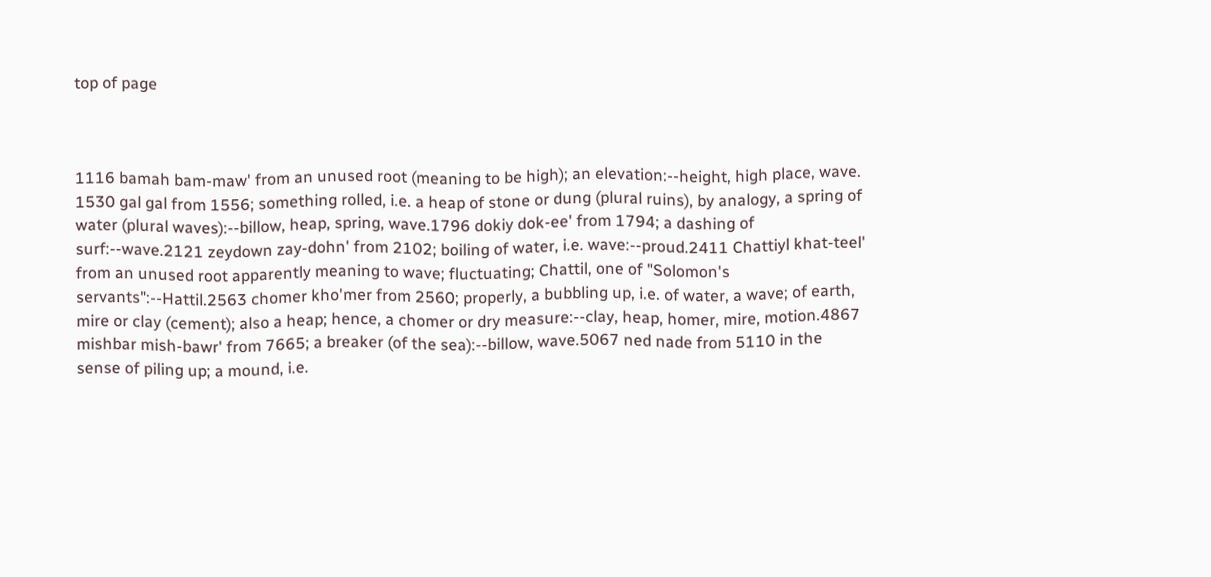top of page



1116 bamah bam-maw' from an unused root (meaning to be high); an elevation:--height, high place, wave. 1530 gal gal from 1556; something rolled, i.e. a heap of stone or dung (plural ruins), by analogy, a spring of water (plural waves):--billow, heap, spring, wave.1796 dokiy dok-ee' from 1794; a dashing of surf:--wave.2121 zeydown zay-dohn' from 2102; boiling of water, i.e. wave:--proud.2411 Chattiyl khat-teel' from an unused root apparently meaning to wave; fluctuating; Chattil, one of "Solomon's servants":--Hattil.2563 chomer kho'mer from 2560; properly, a bubbling up, i.e. of water, a wave; of earth, mire or clay (cement); also a heap; hence, a chomer or dry measure:--clay, heap, homer, mire, motion.4867 mishbar mish-bawr' from 7665; a breaker (of the sea):--billow, wave.5067 ned nade from 5110 in the sense of piling up; a mound, i.e.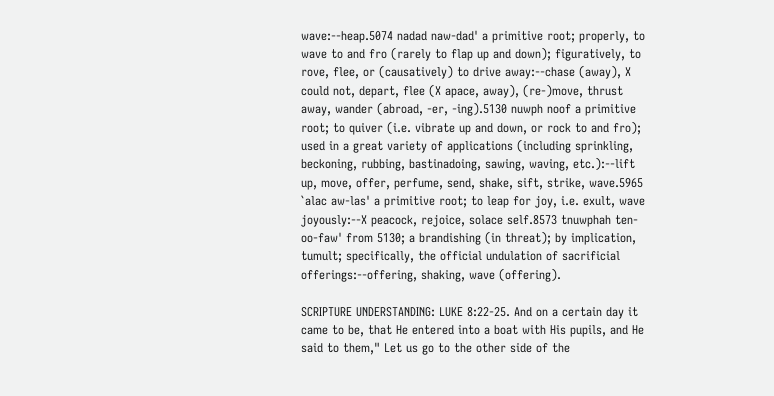wave:--heap.5074 nadad naw-dad' a primitive root; properly, to wave to and fro (rarely to flap up and down); figuratively, to rove, flee, or (causatively) to drive away:--chase (away), X could not, depart, flee (X apace, away), (re-)move, thrust away, wander (abroad, -er, -ing).5130 nuwph noof a primitive root; to quiver (i.e. vibrate up and down, or rock to and fro); used in a great variety of applications (including sprinkling, beckoning, rubbing, bastinadoing, sawing, waving, etc.):--lift up, move, offer, perfume, send, shake, sift, strike, wave.5965 `alac aw-las' a primitive root; to leap for joy, i.e. exult, wave joyously:--X peacock, rejoice, solace self.8573 tnuwphah ten-oo-faw' from 5130; a brandishing (in threat); by implication, tumult; specifically, the official undulation of sacrificial offerings:--offering, shaking, wave (offering).

SCRIPTURE UNDERSTANDING: LUKE 8:22-25. And on a certain day it came to be, that He entered into a boat with His pupils, and He said to them," Let us go to the other side of the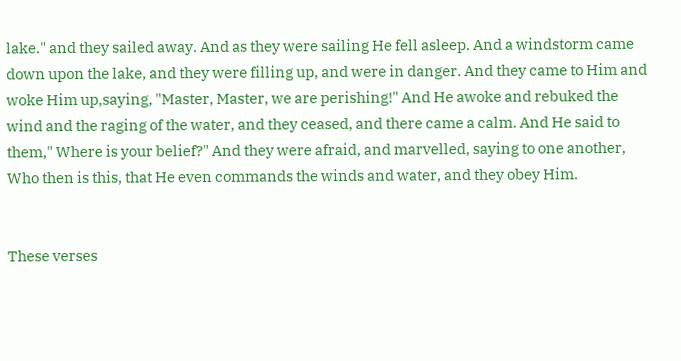lake." and they sailed away. And as they were sailing He fell asleep. And a windstorm came down upon the lake, and they were filling up, and were in danger. And they came to Him and woke Him up,saying, "Master, Master, we are perishing!" And He awoke and rebuked the wind and the raging of the water, and they ceased, and there came a calm. And He said to them," Where is your belief?" And they were afraid, and marvelled, saying to one another, Who then is this, that He even commands the winds and water, and they obey Him.


These verses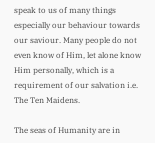speak to us of many things especially our behaviour towards our saviour. Many people do not even know of Him, let alone know Him personally, which is a requirement of our salvation i.e. The Ten Maidens.

The seas of Humanity are in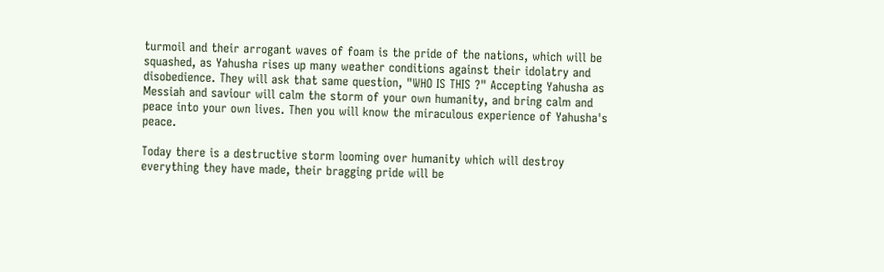turmoil and their arrogant waves of foam is the pride of the nations, which will be squashed, as Yahusha rises up many weather conditions against their idolatry and disobedience. They will ask that same question, "WHO IS THIS ?" Accepting Yahusha as Messiah and saviour will calm the storm of your own humanity, and bring calm and peace into your own lives. Then you will know the miraculous experience of Yahusha's peace.

Today there is a destructive storm looming over humanity which will destroy everything they have made, their bragging pride will be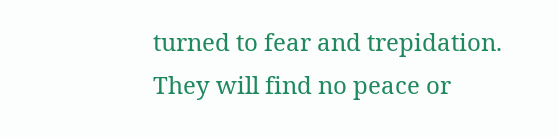turned to fear and trepidation. They will find no peace or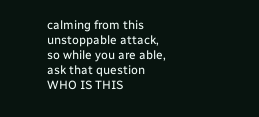calming from this unstoppable attack, so while you are able, ask that question WHO IS THIS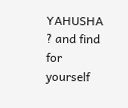YAHUSHA ? and find for yourself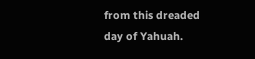from this dreaded day of Yahuah.